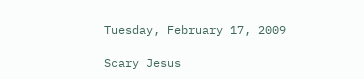Tuesday, February 17, 2009

Scary Jesus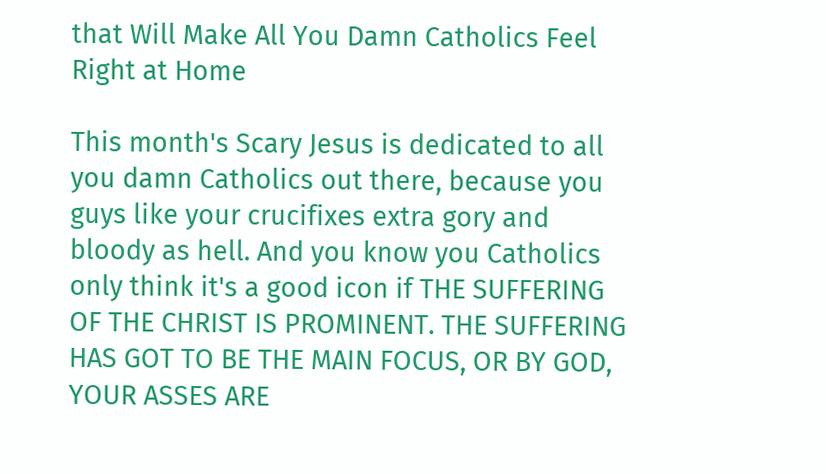that Will Make All You Damn Catholics Feel Right at Home

This month's Scary Jesus is dedicated to all you damn Catholics out there, because you guys like your crucifixes extra gory and bloody as hell. And you know you Catholics only think it's a good icon if THE SUFFERING OF THE CHRIST IS PROMINENT. THE SUFFERING HAS GOT TO BE THE MAIN FOCUS, OR BY GOD, YOUR ASSES ARE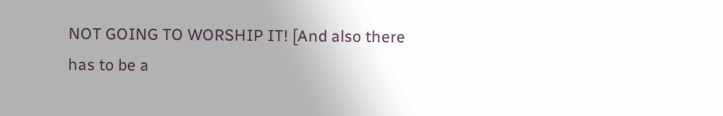NOT GOING TO WORSHIP IT! [And also there has to be a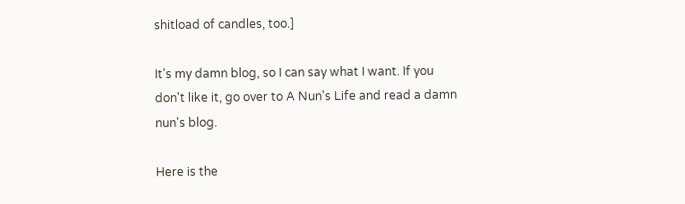shitload of candles, too.]

It's my damn blog, so I can say what I want. If you don't like it, go over to A Nun's Life and read a damn nun's blog.

Here is the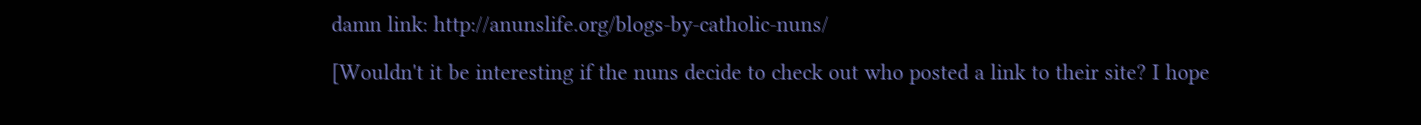damn link: http://anunslife.org/blogs-by-catholic-nuns/

[Wouldn't it be interesting if the nuns decide to check out who posted a link to their site? I hope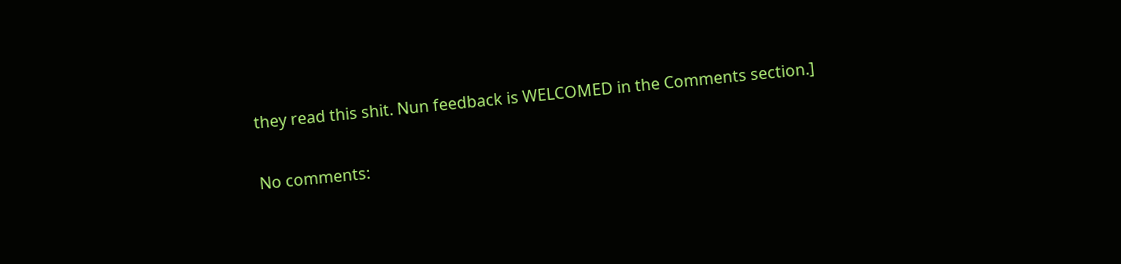they read this shit. Nun feedback is WELCOMED in the Comments section.]

No comments: